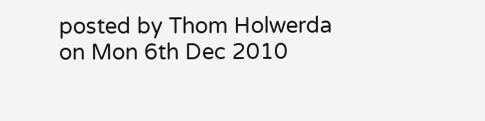posted by Thom Holwerda on Mon 6th Dec 2010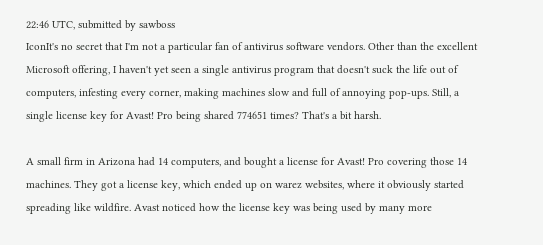22:46 UTC, submitted by sawboss
IconIt's no secret that I'm not a particular fan of antivirus software vendors. Other than the excellent Microsoft offering, I haven't yet seen a single antivirus program that doesn't suck the life out of computers, infesting every corner, making machines slow and full of annoying pop-ups. Still, a single license key for Avast! Pro being shared 774651 times? That's a bit harsh.

A small firm in Arizona had 14 computers, and bought a license for Avast! Pro covering those 14 machines. They got a license key, which ended up on warez websites, where it obviously started spreading like wildfire. Avast noticed how the license key was being used by many more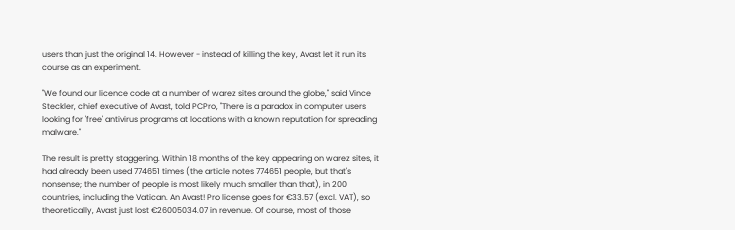users than just the original 14. However - instead of killing the key, Avast let it run its course as an experiment.

"We found our licence code at a number of warez sites around the globe," said Vince Steckler, chief executive of Avast, told PCPro, "There is a paradox in computer users looking for 'free' antivirus programs at locations with a known reputation for spreading malware."

The result is pretty staggering. Within 18 months of the key appearing on warez sites, it had already been used 774651 times (the article notes 774651 people, but that's nonsense; the number of people is most likely much smaller than that), in 200 countries, including the Vatican. An Avast! Pro license goes for €33.57 (excl. VAT), so theoretically, Avast just lost €26005034.07 in revenue. Of course, most of those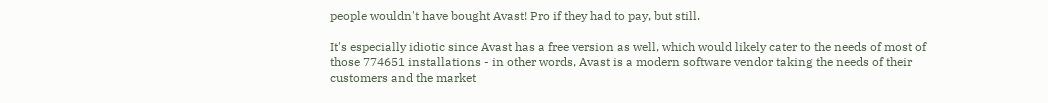people wouldn't have bought Avast! Pro if they had to pay, but still.

It's especially idiotic since Avast has a free version as well, which would likely cater to the needs of most of those 774651 installations - in other words, Avast is a modern software vendor taking the needs of their customers and the market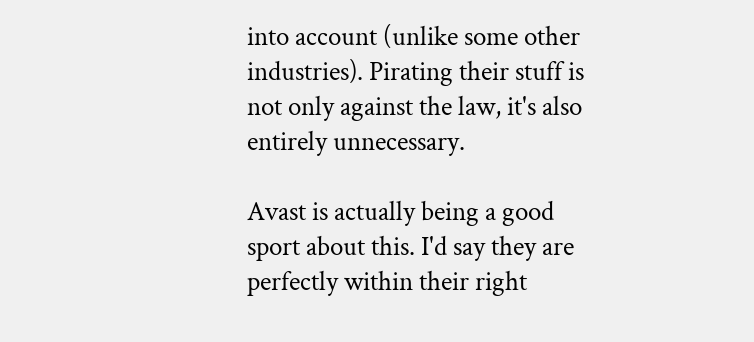into account (unlike some other industries). Pirating their stuff is not only against the law, it's also entirely unnecessary.

Avast is actually being a good sport about this. I'd say they are perfectly within their right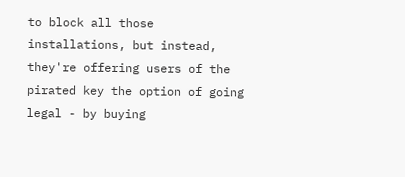to block all those installations, but instead, they're offering users of the pirated key the option of going legal - by buying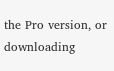the Pro version, or downloading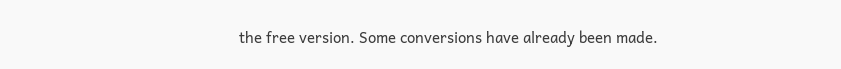the free version. Some conversions have already been made.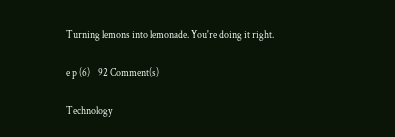Turning lemons into lemonade. You're doing it right.

e p (6)    92 Comment(s)

Technology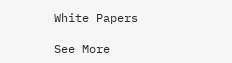White Papers

See More